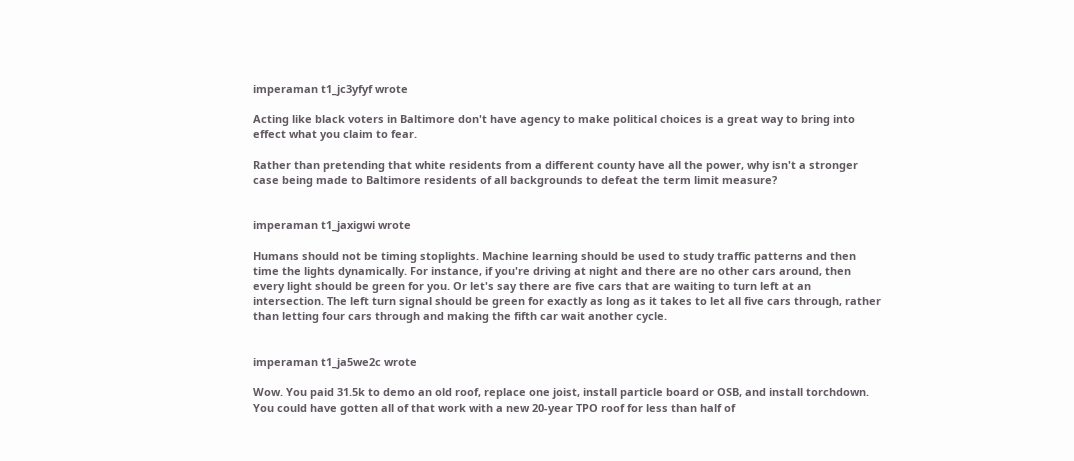imperaman t1_jc3yfyf wrote

Acting like black voters in Baltimore don't have agency to make political choices is a great way to bring into effect what you claim to fear.

Rather than pretending that white residents from a different county have all the power, why isn't a stronger case being made to Baltimore residents of all backgrounds to defeat the term limit measure?


imperaman t1_jaxigwi wrote

Humans should not be timing stoplights. Machine learning should be used to study traffic patterns and then time the lights dynamically. For instance, if you're driving at night and there are no other cars around, then every light should be green for you. Or let's say there are five cars that are waiting to turn left at an intersection. The left turn signal should be green for exactly as long as it takes to let all five cars through, rather than letting four cars through and making the fifth car wait another cycle.


imperaman t1_ja5we2c wrote

Wow. You paid 31.5k to demo an old roof, replace one joist, install particle board or OSB, and install torchdown. You could have gotten all of that work with a new 20-year TPO roof for less than half of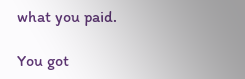what you paid.

You got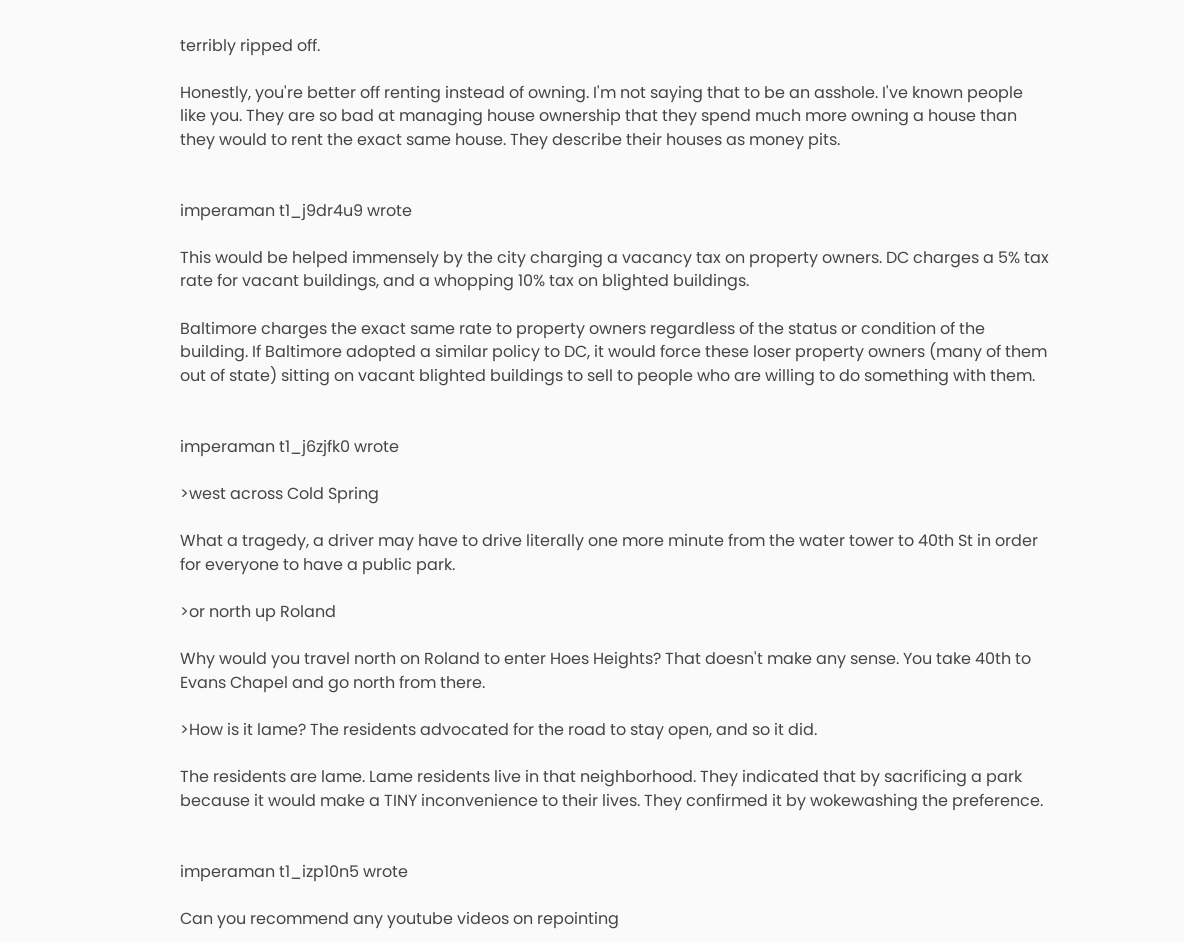terribly ripped off.

Honestly, you're better off renting instead of owning. I'm not saying that to be an asshole. I've known people like you. They are so bad at managing house ownership that they spend much more owning a house than they would to rent the exact same house. They describe their houses as money pits.


imperaman t1_j9dr4u9 wrote

This would be helped immensely by the city charging a vacancy tax on property owners. DC charges a 5% tax rate for vacant buildings, and a whopping 10% tax on blighted buildings.

Baltimore charges the exact same rate to property owners regardless of the status or condition of the building. If Baltimore adopted a similar policy to DC, it would force these loser property owners (many of them out of state) sitting on vacant blighted buildings to sell to people who are willing to do something with them.


imperaman t1_j6zjfk0 wrote

>west across Cold Spring

What a tragedy, a driver may have to drive literally one more minute from the water tower to 40th St in order for everyone to have a public park.

>or north up Roland

Why would you travel north on Roland to enter Hoes Heights? That doesn't make any sense. You take 40th to Evans Chapel and go north from there.

>How is it lame? The residents advocated for the road to stay open, and so it did.

The residents are lame. Lame residents live in that neighborhood. They indicated that by sacrificing a park because it would make a TINY inconvenience to their lives. They confirmed it by wokewashing the preference.


imperaman t1_izp10n5 wrote

Can you recommend any youtube videos on repointing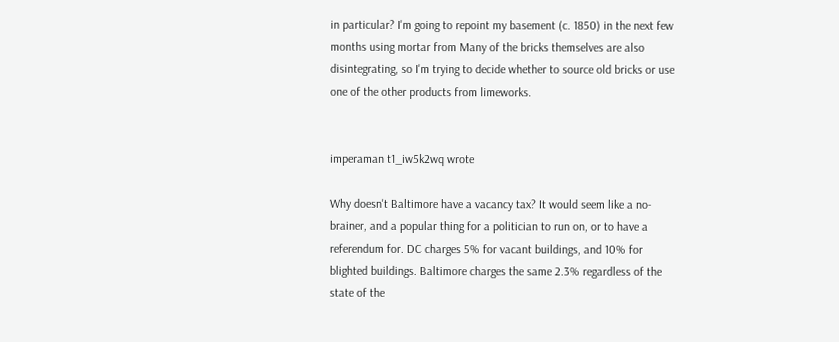in particular? I'm going to repoint my basement (c. 1850) in the next few months using mortar from Many of the bricks themselves are also disintegrating, so I'm trying to decide whether to source old bricks or use one of the other products from limeworks.


imperaman t1_iw5k2wq wrote

Why doesn't Baltimore have a vacancy tax? It would seem like a no-brainer, and a popular thing for a politician to run on, or to have a referendum for. DC charges 5% for vacant buildings, and 10% for blighted buildings. Baltimore charges the same 2.3% regardless of the state of the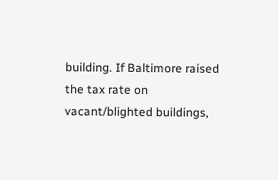building. If Baltimore raised the tax rate on vacant/blighted buildings,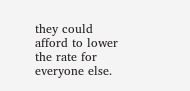they could afford to lower the rate for everyone else.